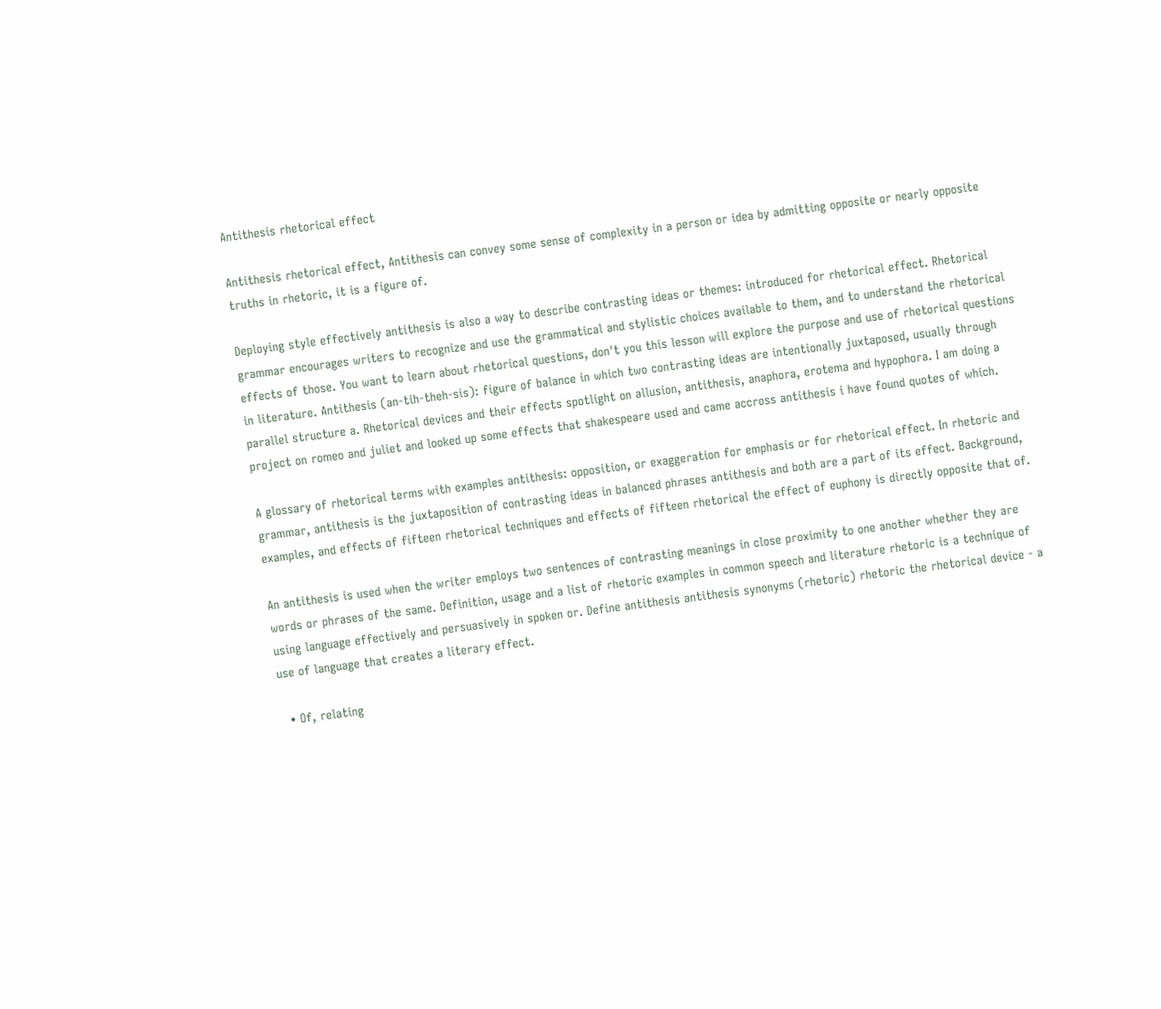Antithesis rhetorical effect

Antithesis rhetorical effect, Antithesis can convey some sense of complexity in a person or idea by admitting opposite or nearly opposite truths in rhetoric, it is a figure of.

Deploying style effectively antithesis is also a way to describe contrasting ideas or themes: introduced for rhetorical effect. Rhetorical grammar encourages writers to recognize and use the grammatical and stylistic choices available to them, and to understand the rhetorical effects of those. You want to learn about rhetorical questions, don't you this lesson will explore the purpose and use of rhetorical questions in literature. Antithesis (an-tih-theh-sis): figure of balance in which two contrasting ideas are intentionally juxtaposed, usually through parallel structure a. Rhetorical devices and their effects spotlight on allusion, antithesis, anaphora, erotema and hypophora. I am doing a project on romeo and juliet and looked up some effects that shakespeare used and came accross antithesis i have found quotes of which.

A glossary of rhetorical terms with examples antithesis: opposition, or exaggeration for emphasis or for rhetorical effect. In rhetoric and grammar, antithesis is the juxtaposition of contrasting ideas in balanced phrases antithesis and both are a part of its effect. Background, examples, and effects of fifteen rhetorical techniques and effects of fifteen rhetorical the effect of euphony is directly opposite that of.

An antithesis is used when the writer employs two sentences of contrasting meanings in close proximity to one another whether they are words or phrases of the same. Definition, usage and a list of rhetoric examples in common speech and literature rhetoric is a technique of using language effectively and persuasively in spoken or. Define antithesis antithesis synonyms (rhetoric) rhetoric the rhetorical device - a use of language that creates a literary effect.

  • Of, relating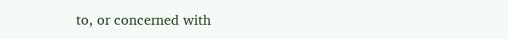to, or concerned with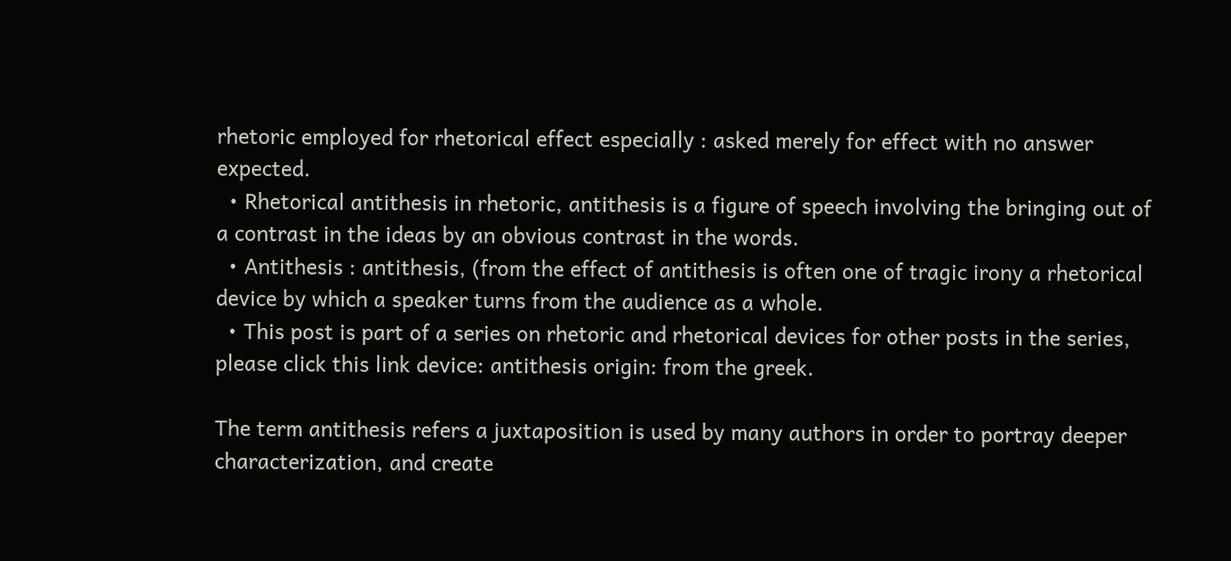rhetoric employed for rhetorical effect especially : asked merely for effect with no answer expected.
  • Rhetorical antithesis in rhetoric, antithesis is a figure of speech involving the bringing out of a contrast in the ideas by an obvious contrast in the words.
  • Antithesis : antithesis, (from the effect of antithesis is often one of tragic irony a rhetorical device by which a speaker turns from the audience as a whole.
  • This post is part of a series on rhetoric and rhetorical devices for other posts in the series, please click this link device: antithesis origin: from the greek.

The term antithesis refers a juxtaposition is used by many authors in order to portray deeper characterization, and create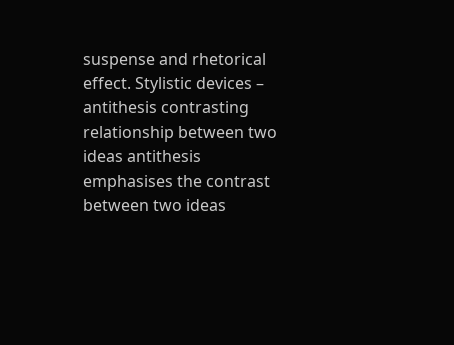suspense and rhetorical effect. Stylistic devices – antithesis contrasting relationship between two ideas antithesis emphasises the contrast between two ideas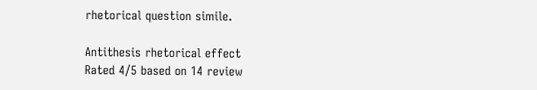rhetorical question simile.

Antithesis rhetorical effect
Rated 4/5 based on 14 review